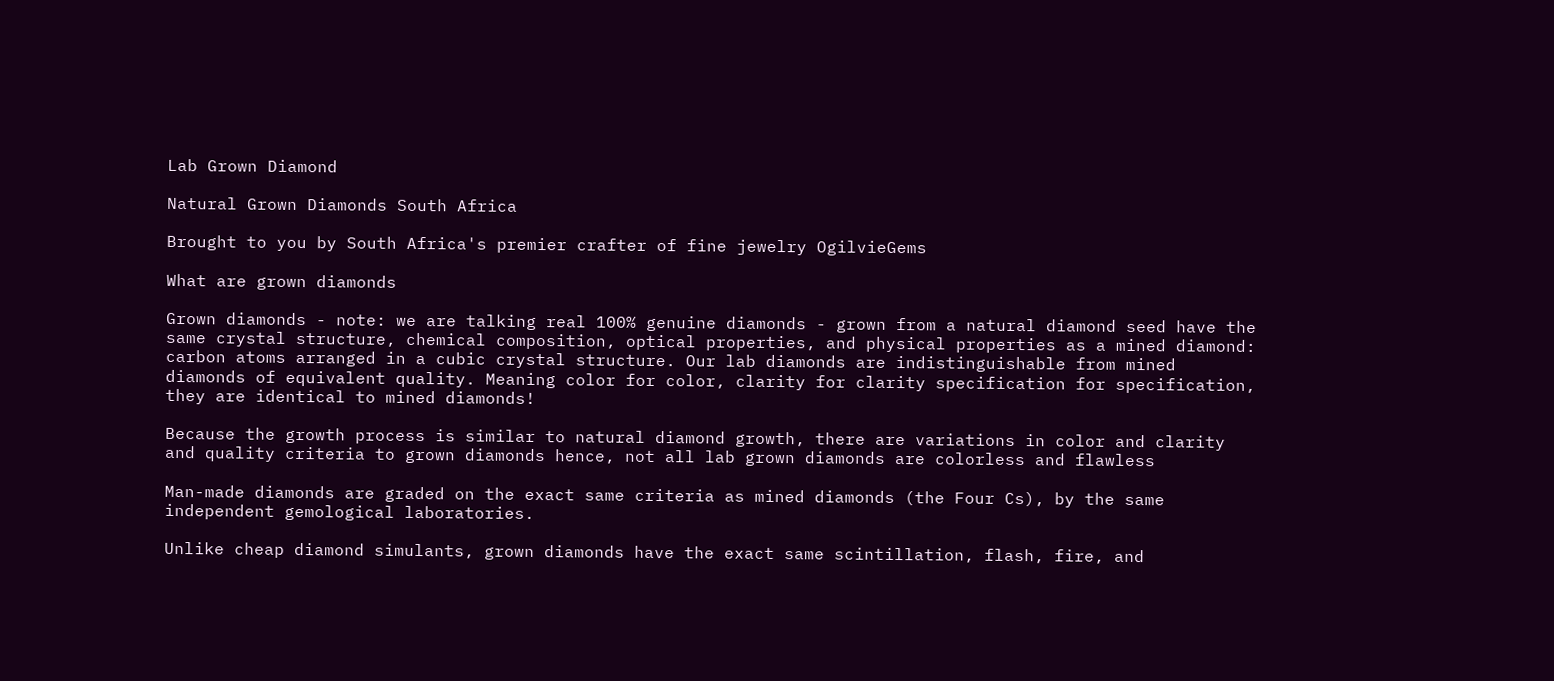Lab Grown Diamond

Natural Grown Diamonds South Africa

Brought to you by South Africa's premier crafter of fine jewelry OgilvieGems

What are grown diamonds

Grown diamonds - note: we are talking real 100% genuine diamonds - grown from a natural diamond seed have the same crystal structure, chemical composition, optical properties, and physical properties as a mined diamond: carbon atoms arranged in a cubic crystal structure. Our lab diamonds are indistinguishable from mined diamonds of equivalent quality. Meaning color for color, clarity for clarity specification for specification, they are identical to mined diamonds!

Because the growth process is similar to natural diamond growth, there are variations in color and clarity and quality criteria to grown diamonds hence, not all lab grown diamonds are colorless and flawless

Man-made diamonds are graded on the exact same criteria as mined diamonds (the Four Cs), by the same independent gemological laboratories.

Unlike cheap diamond simulants, grown diamonds have the exact same scintillation, flash, fire, and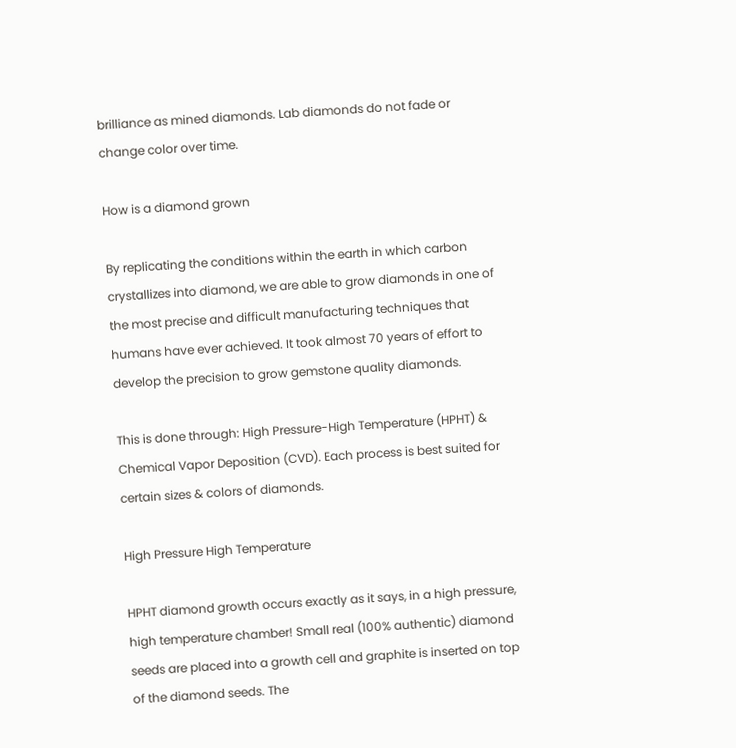brilliance as mined diamonds. Lab diamonds do not fade or change color over time.

How is a diamond grown

By replicating the conditions within the earth in which carbon crystallizes into diamond, we are able to grow diamonds in one of the most precise and difficult manufacturing techniques that humans have ever achieved. It took almost 70 years of effort to develop the precision to grow gemstone quality diamonds.

This is done through: High Pressure-High Temperature (HPHT) & Chemical Vapor Deposition (CVD). Each process is best suited for certain sizes & colors of diamonds.

High Pressure High Temperature

HPHT diamond growth occurs exactly as it says, in a high pressure, high temperature chamber! Small real (100% authentic) diamond seeds are placed into a growth cell and graphite is inserted on top of the diamond seeds. The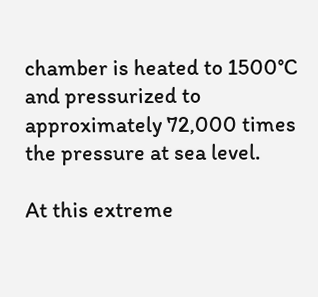chamber is heated to 1500°C and pressurized to approximately 72,000 times the pressure at sea level.

At this extreme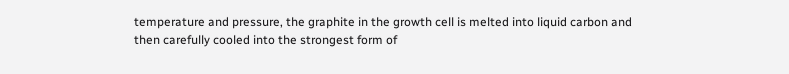temperature and pressure, the graphite in the growth cell is melted into liquid carbon and then carefully cooled into the strongest form of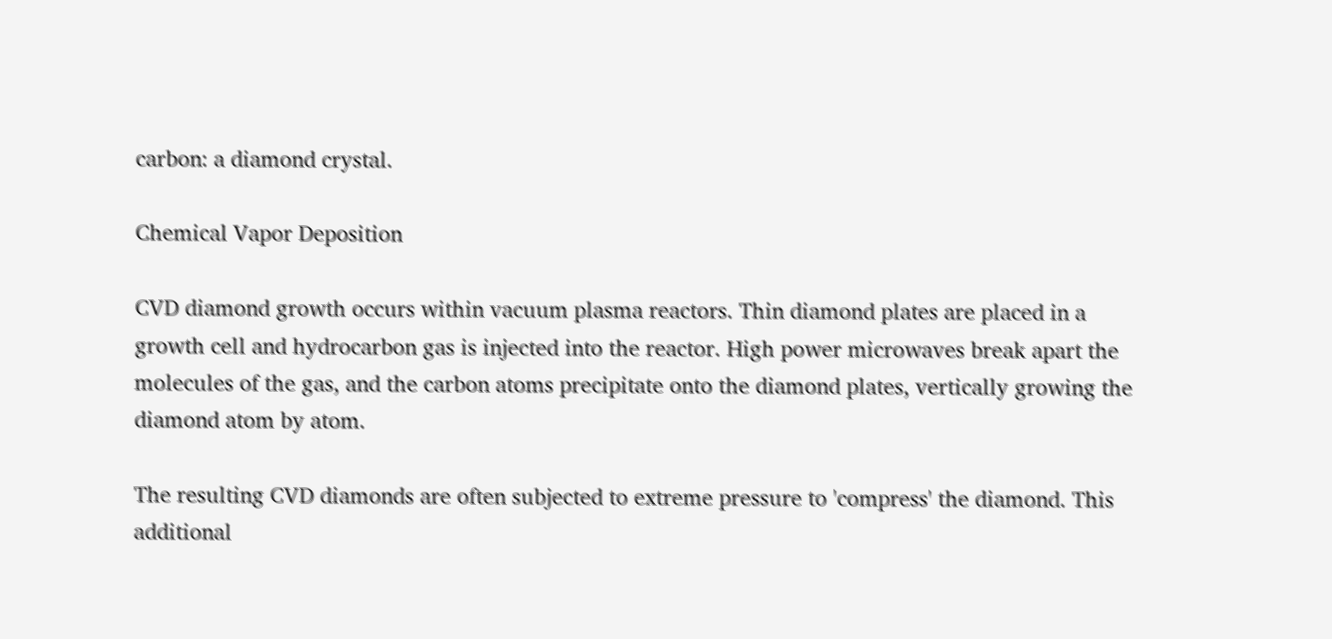carbon: a diamond crystal.

Chemical Vapor Deposition

CVD diamond growth occurs within vacuum plasma reactors. Thin diamond plates are placed in a growth cell and hydrocarbon gas is injected into the reactor. High power microwaves break apart the molecules of the gas, and the carbon atoms precipitate onto the diamond plates, vertically growing the diamond atom by atom.

The resulting CVD diamonds are often subjected to extreme pressure to 'compress' the diamond. This additional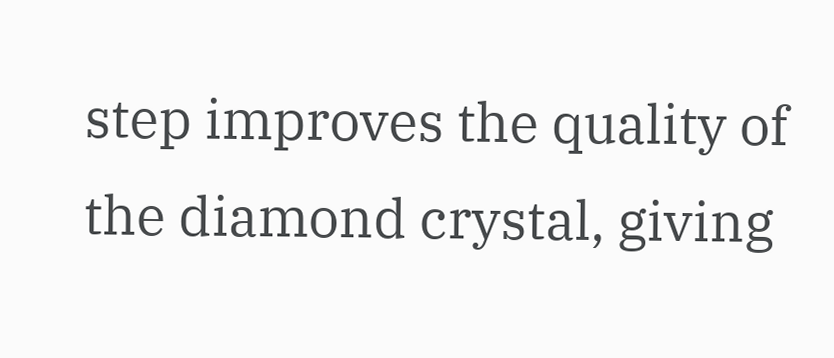step improves the quality of the diamond crystal, giving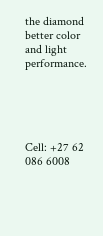the diamond better color and light performance.





Cell: +27 62 086 6008